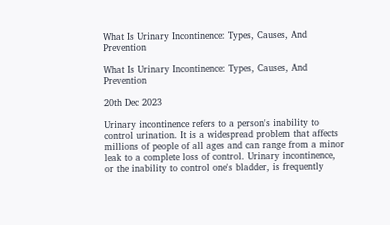What Is Urinary Incontinence: Types, Causes, And Prevention

What Is Urinary Incontinence: Types, Causes, And Prevention

20th Dec 2023

Urinary incontinence refers to a person's inability to control urination. It is a widespread problem that affects millions of people of all ages and can range from a minor leak to a complete loss of control. Urinary incontinence, or the inability to control one's bladder, is frequently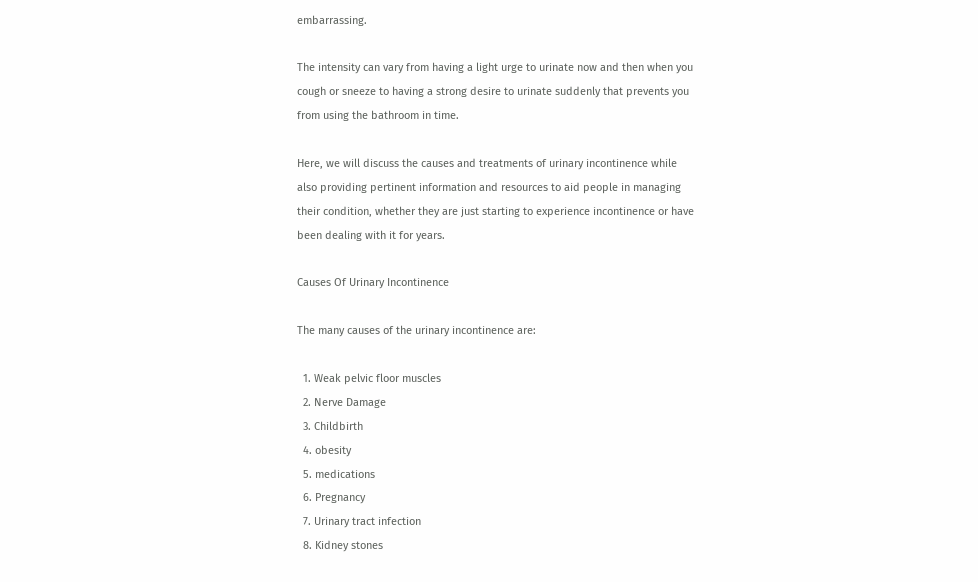embarrassing.

The intensity can vary from having a light urge to urinate now and then when you cough or sneeze to having a strong desire to urinate suddenly that prevents you from using the bathroom in time.

Here, we will discuss the causes and treatments of urinary incontinence while also providing pertinent information and resources to aid people in managing their condition, whether they are just starting to experience incontinence or have been dealing with it for years.

Causes Of Urinary Incontinence

The many causes of the urinary incontinence are:

  1. Weak pelvic floor muscles
  2. Nerve Damage
  3. Childbirth
  4. obesity
  5. medications
  6. Pregnancy
  7. Urinary tract infection
  8. Kidney stones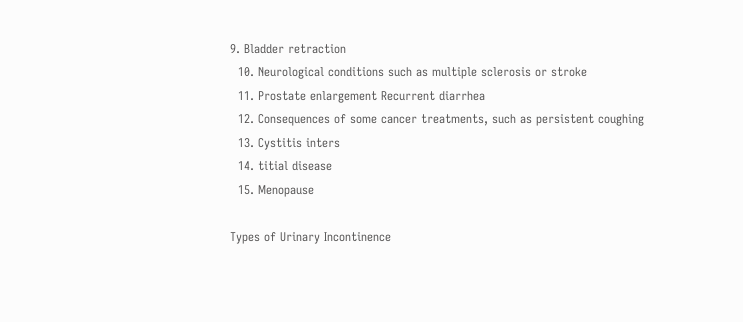9. Bladder retraction
  10. Neurological conditions such as multiple sclerosis or stroke
  11. Prostate enlargement Recurrent diarrhea
  12. Consequences of some cancer treatments, such as persistent coughing
  13. Cystitis inters
  14. titial disease
  15. Menopause

Types of Urinary Incontinence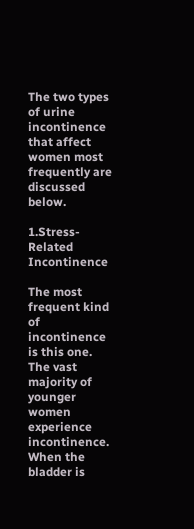The two types of urine incontinence that affect women most frequently are discussed below.

1.Stress-Related Incontinence

The most frequent kind of incontinence is this one. The vast majority of younger women experience incontinence. When the bladder is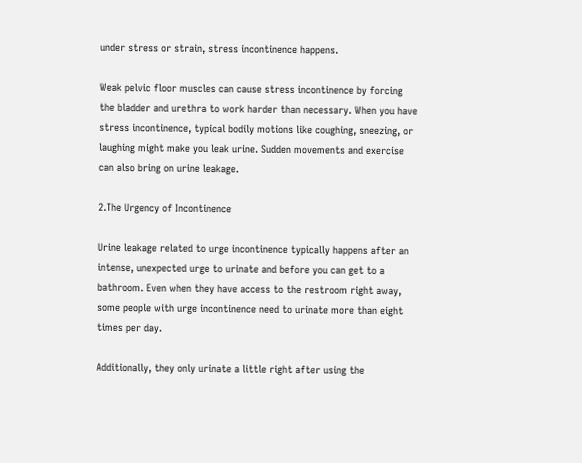under stress or strain, stress incontinence happens.

Weak pelvic floor muscles can cause stress incontinence by forcing the bladder and urethra to work harder than necessary. When you have stress incontinence, typical bodily motions like coughing, sneezing, or laughing might make you leak urine. Sudden movements and exercise can also bring on urine leakage.

2.The Urgency of Incontinence

Urine leakage related to urge incontinence typically happens after an intense, unexpected urge to urinate and before you can get to a bathroom. Even when they have access to the restroom right away, some people with urge incontinence need to urinate more than eight times per day.

Additionally, they only urinate a little right after using the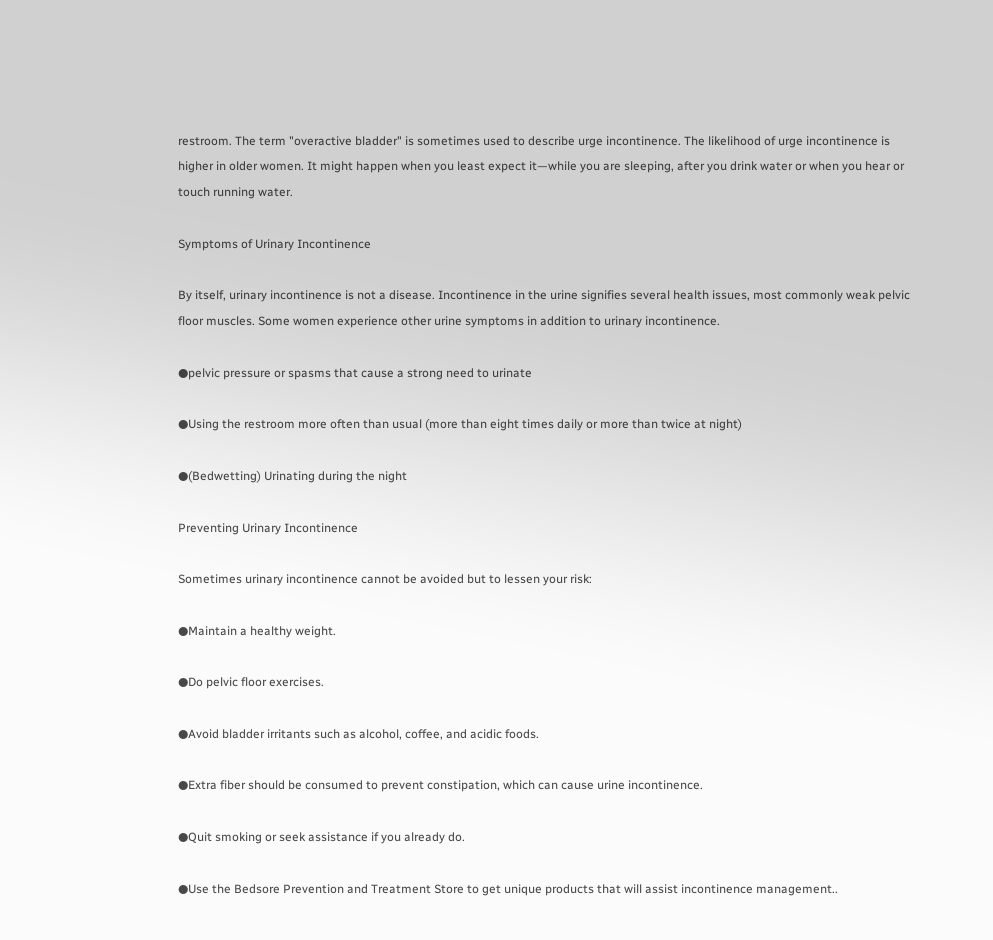restroom. The term "overactive bladder" is sometimes used to describe urge incontinence. The likelihood of urge incontinence is higher in older women. It might happen when you least expect it—while you are sleeping, after you drink water or when you hear or touch running water.

Symptoms of Urinary Incontinence

By itself, urinary incontinence is not a disease. Incontinence in the urine signifies several health issues, most commonly weak pelvic floor muscles. Some women experience other urine symptoms in addition to urinary incontinence.

●pelvic pressure or spasms that cause a strong need to urinate

●Using the restroom more often than usual (more than eight times daily or more than twice at night)

●(Bedwetting) Urinating during the night

Preventing Urinary Incontinence

Sometimes urinary incontinence cannot be avoided but to lessen your risk:

●Maintain a healthy weight.

●Do pelvic floor exercises.

●Avoid bladder irritants such as alcohol, coffee, and acidic foods.

●Extra fiber should be consumed to prevent constipation, which can cause urine incontinence.

●Quit smoking or seek assistance if you already do.

●Use the Bedsore Prevention and Treatment Store to get unique products that will assist incontinence management..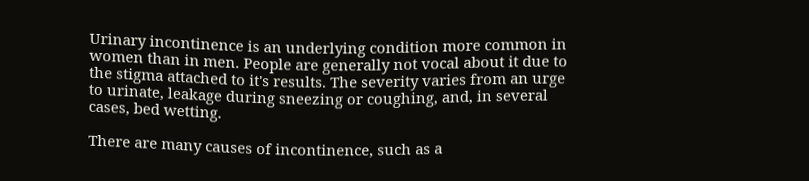Urinary incontinence is an underlying condition more common in women than in men. People are generally not vocal about it due to the stigma attached to it's results. The severity varies from an urge to urinate, leakage during sneezing or coughing, and, in several cases, bed wetting.

There are many causes of incontinence, such as a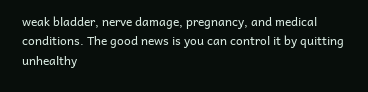weak bladder, nerve damage, pregnancy, and medical conditions. The good news is you can control it by quitting unhealthy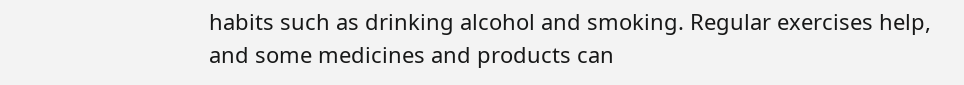habits such as drinking alcohol and smoking. Regular exercises help, and some medicines and products can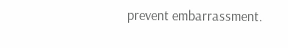prevent embarrassment.